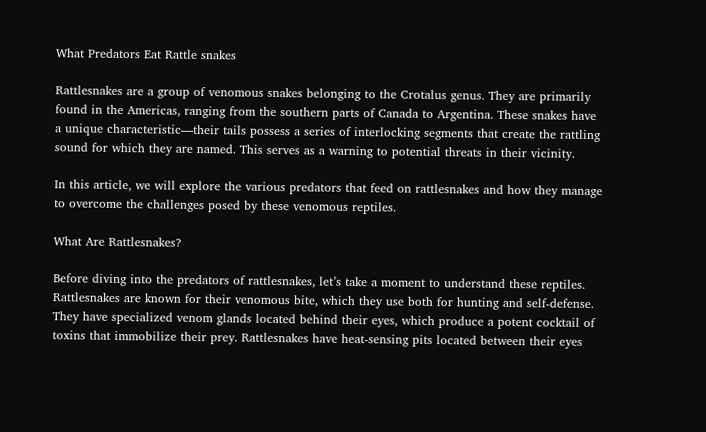What Predators Eat Rattle snakes

Rattlesnakes are a group of venomous snakes belonging to the Crotalus genus. They are primarily found in the Americas, ranging from the southern parts of Canada to Argentina. These snakes have a unique characteristic—their tails possess a series of interlocking segments that create the rattling sound for which they are named. This serves as a warning to potential threats in their vicinity.

In this article, we will explore the various predators that feed on rattlesnakes and how they manage to overcome the challenges posed by these venomous reptiles.

What Are Rattlesnakes?

Before diving into the predators of rattlesnakes, let’s take a moment to understand these reptiles. Rattlesnakes are known for their venomous bite, which they use both for hunting and self-defense. They have specialized venom glands located behind their eyes, which produce a potent cocktail of toxins that immobilize their prey. Rattlesnakes have heat-sensing pits located between their eyes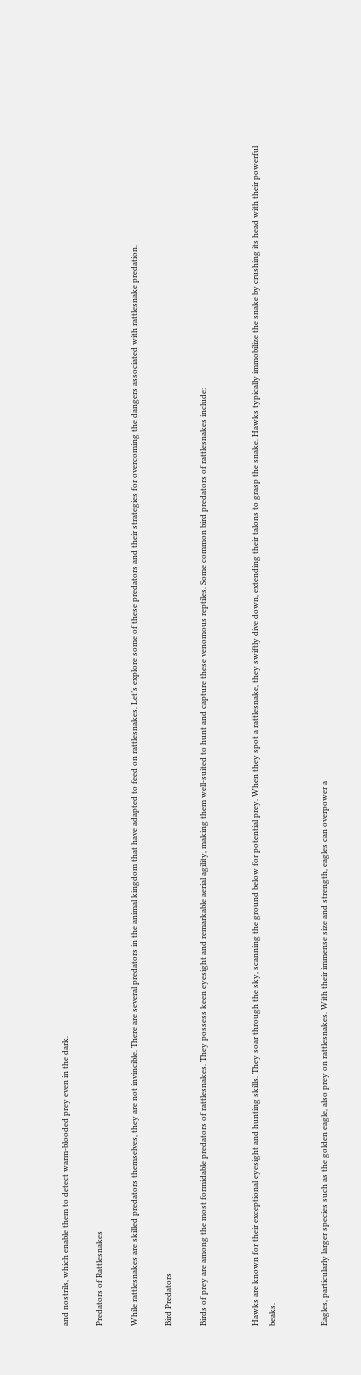and nostrils, which enable them to detect warm-blooded prey even in the dark.

Predators of Rattlesnakes

While rattlesnakes are skilled predators themselves, they are not invincible. There are several predators in the animal kingdom that have adapted to feed on rattlesnakes. Let’s explore some of these predators and their strategies for overcoming the dangers associated with rattlesnake predation.

Bird Predators

Birds of prey are among the most formidable predators of rattlesnakes. They possess keen eyesight and remarkable aerial agility, making them well-suited to hunt and capture these venomous reptiles. Some common bird predators of rattlesnakes include:


Hawks are known for their exceptional eyesight and hunting skills. They soar through the sky, scanning the ground below for potential prey. When they spot a rattlesnake, they swiftly dive down, extending their talons to grasp the snake. Hawks typically immobilize the snake by crushing its head with their powerful beaks.


Eagles, particularly larger species such as the golden eagle, also prey on rattlesnakes. With their immense size and strength, eagles can overpower a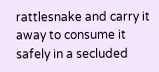rattlesnake and carry it away to consume it safely in a secluded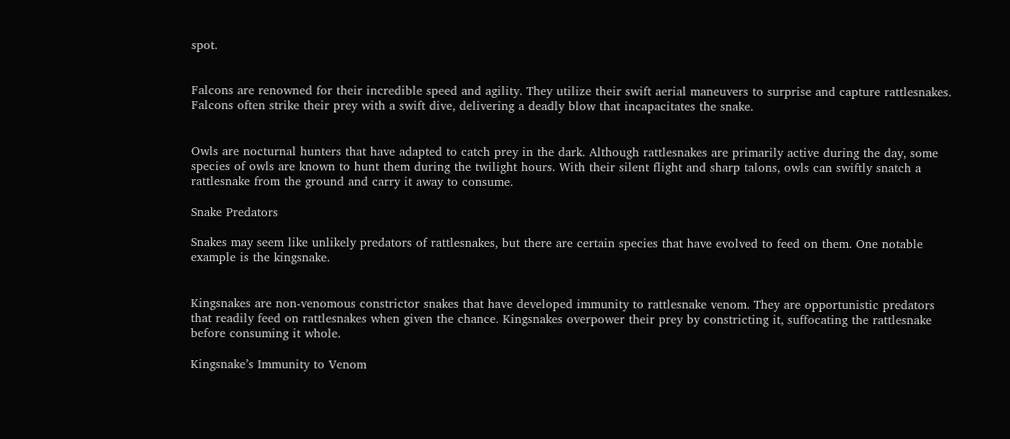spot.


Falcons are renowned for their incredible speed and agility. They utilize their swift aerial maneuvers to surprise and capture rattlesnakes. Falcons often strike their prey with a swift dive, delivering a deadly blow that incapacitates the snake.


Owls are nocturnal hunters that have adapted to catch prey in the dark. Although rattlesnakes are primarily active during the day, some species of owls are known to hunt them during the twilight hours. With their silent flight and sharp talons, owls can swiftly snatch a rattlesnake from the ground and carry it away to consume.

Snake Predators

Snakes may seem like unlikely predators of rattlesnakes, but there are certain species that have evolved to feed on them. One notable example is the kingsnake.


Kingsnakes are non-venomous constrictor snakes that have developed immunity to rattlesnake venom. They are opportunistic predators that readily feed on rattlesnakes when given the chance. Kingsnakes overpower their prey by constricting it, suffocating the rattlesnake before consuming it whole.

Kingsnake’s Immunity to Venom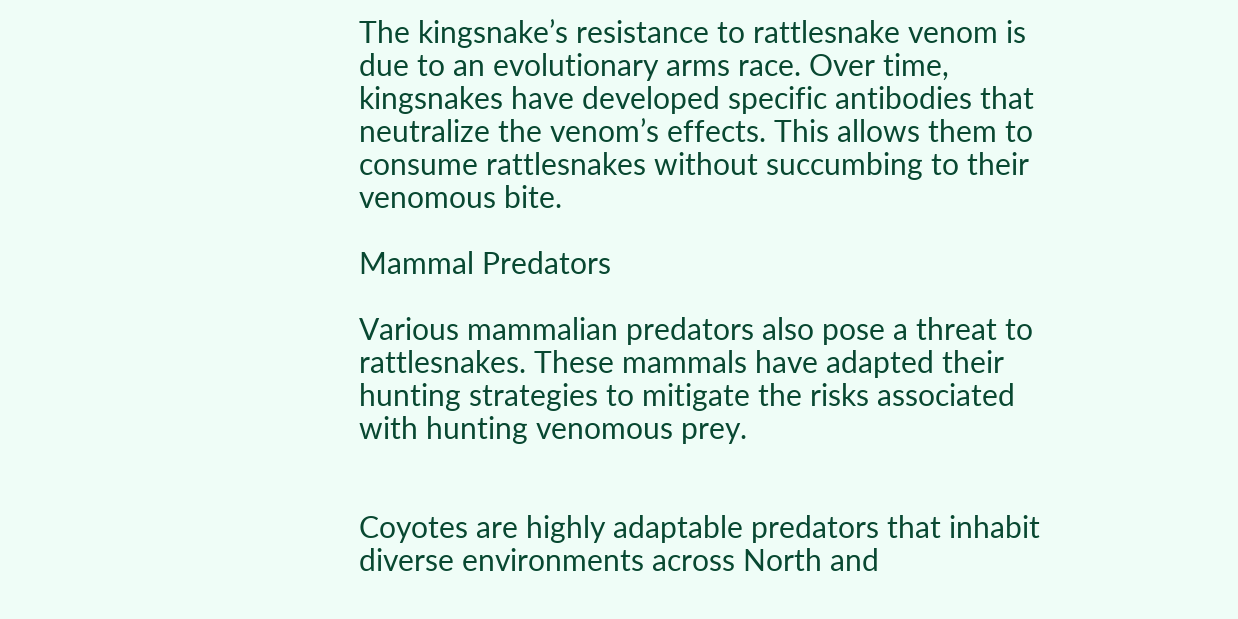The kingsnake’s resistance to rattlesnake venom is due to an evolutionary arms race. Over time, kingsnakes have developed specific antibodies that neutralize the venom’s effects. This allows them to consume rattlesnakes without succumbing to their venomous bite.

Mammal Predators

Various mammalian predators also pose a threat to rattlesnakes. These mammals have adapted their hunting strategies to mitigate the risks associated with hunting venomous prey.


Coyotes are highly adaptable predators that inhabit diverse environments across North and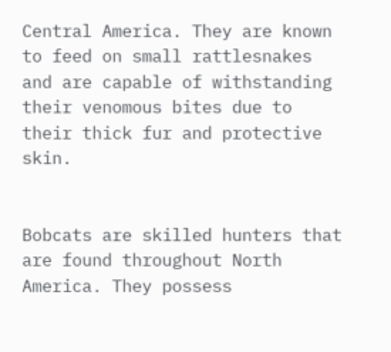Central America. They are known to feed on small rattlesnakes and are capable of withstanding their venomous bites due to their thick fur and protective skin.


Bobcats are skilled hunters that are found throughout North America. They possess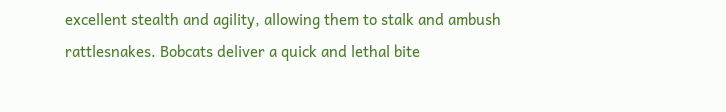excellent stealth and agility, allowing them to stalk and ambush rattlesnakes. Bobcats deliver a quick and lethal bite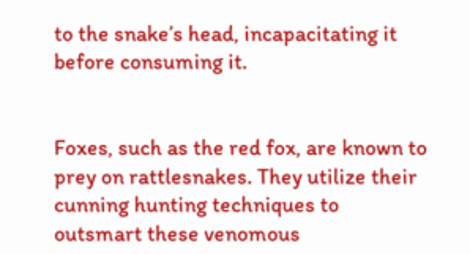to the snake’s head, incapacitating it before consuming it.


Foxes, such as the red fox, are known to prey on rattlesnakes. They utilize their cunning hunting techniques to outsmart these venomous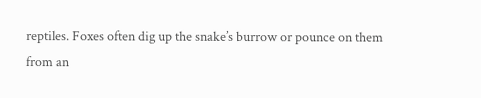reptiles. Foxes often dig up the snake’s burrow or pounce on them from an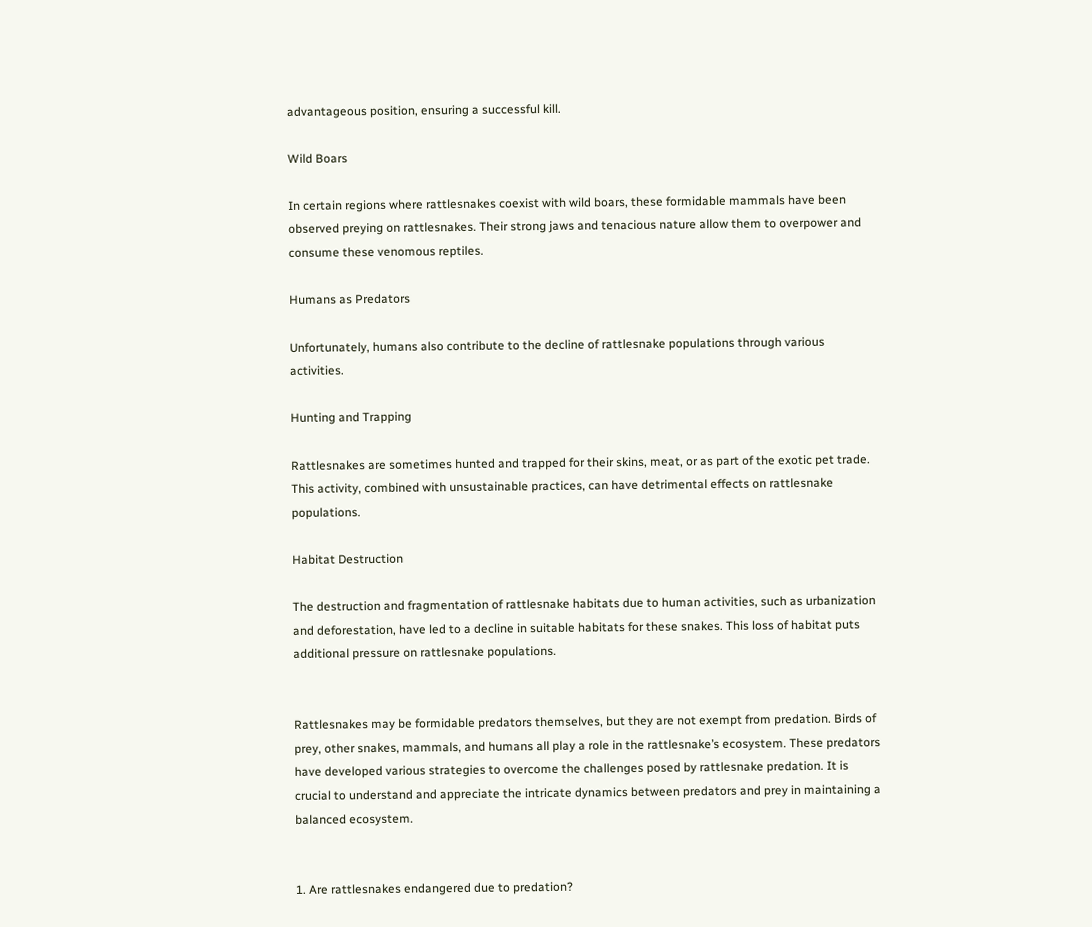advantageous position, ensuring a successful kill.

Wild Boars

In certain regions where rattlesnakes coexist with wild boars, these formidable mammals have been observed preying on rattlesnakes. Their strong jaws and tenacious nature allow them to overpower and consume these venomous reptiles.

Humans as Predators

Unfortunately, humans also contribute to the decline of rattlesnake populations through various activities.

Hunting and Trapping

Rattlesnakes are sometimes hunted and trapped for their skins, meat, or as part of the exotic pet trade. This activity, combined with unsustainable practices, can have detrimental effects on rattlesnake populations.

Habitat Destruction

The destruction and fragmentation of rattlesnake habitats due to human activities, such as urbanization and deforestation, have led to a decline in suitable habitats for these snakes. This loss of habitat puts additional pressure on rattlesnake populations.


Rattlesnakes may be formidable predators themselves, but they are not exempt from predation. Birds of prey, other snakes, mammals, and humans all play a role in the rattlesnake’s ecosystem. These predators have developed various strategies to overcome the challenges posed by rattlesnake predation. It is crucial to understand and appreciate the intricate dynamics between predators and prey in maintaining a balanced ecosystem.


1. Are rattlesnakes endangered due to predation?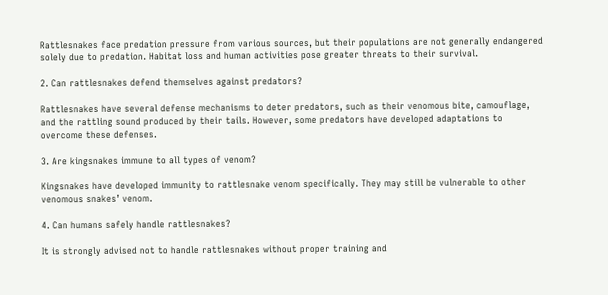Rattlesnakes face predation pressure from various sources, but their populations are not generally endangered solely due to predation. Habitat loss and human activities pose greater threats to their survival.

2. Can rattlesnakes defend themselves against predators?

Rattlesnakes have several defense mechanisms to deter predators, such as their venomous bite, camouflage, and the rattling sound produced by their tails. However, some predators have developed adaptations to overcome these defenses.

3. Are kingsnakes immune to all types of venom?

Kingsnakes have developed immunity to rattlesnake venom specifically. They may still be vulnerable to other venomous snakes’ venom.

4. Can humans safely handle rattlesnakes?

It is strongly advised not to handle rattlesnakes without proper training and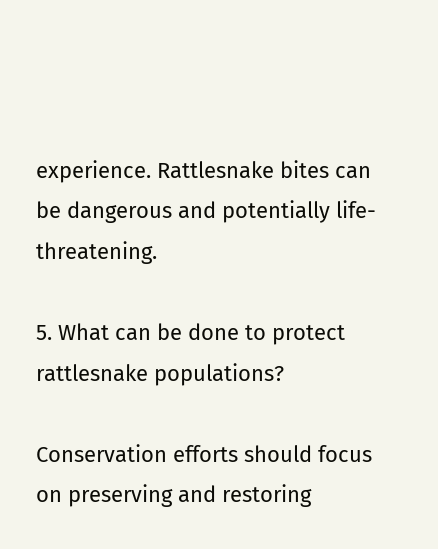experience. Rattlesnake bites can be dangerous and potentially life-threatening.

5. What can be done to protect rattlesnake populations?

Conservation efforts should focus on preserving and restoring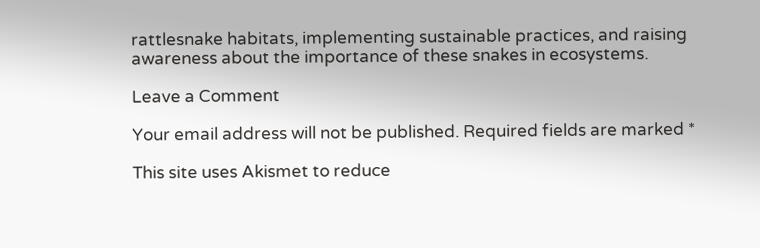rattlesnake habitats, implementing sustainable practices, and raising awareness about the importance of these snakes in ecosystems.

Leave a Comment

Your email address will not be published. Required fields are marked *

This site uses Akismet to reduce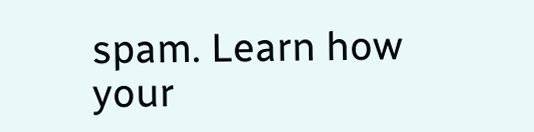spam. Learn how your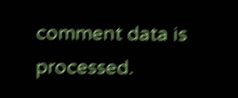comment data is processed.